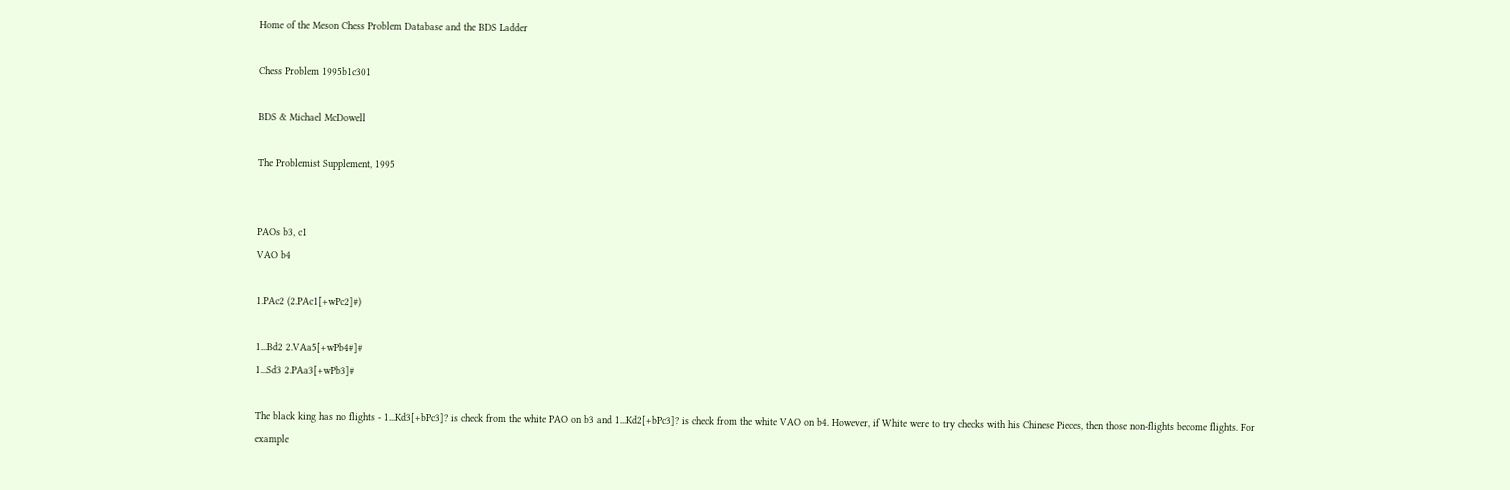Home of the Meson Chess Problem Database and the BDS Ladder

Chess Problem 1995b1c301

BDS & Michael McDowell

The Problemist Supplement, 1995


PAOs b3, c1
VAO b4

1.PAc2 (2.PAc1[+wPc2]#)

1...Bd2 2.VAa5[+wPb4#]#
1...Sd3 2.PAa3[+wPb3]#

The black king has no flights - 1...Kd3[+bPc3]? is check from the white PAO on b3 and 1...Kd2[+bPc3]? is check from the white VAO on b4. However, if White were to try checks with his Chinese Pieces, then those non-flights become flights. For example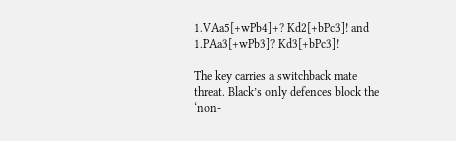1.VAa5[+wPb4]+? Kd2[+bPc3]! and 1.PAa3[+wPb3]? Kd3[+bPc3]!

The key carries a switchback mate threat. Black’s only defences block the ‘non-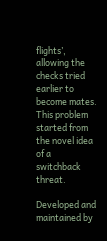flights’, allowing the checks tried earlier to become mates. This problem started from the novel idea of a switchback threat.

Developed and maintained by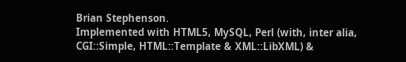Brian Stephenson.
Implemented with HTML5, MySQL, Perl (with, inter alia, CGI::Simple, HTML::Template & XML::LibXML) &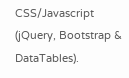CSS/Javascript (jQuery, Bootstrap & DataTables).